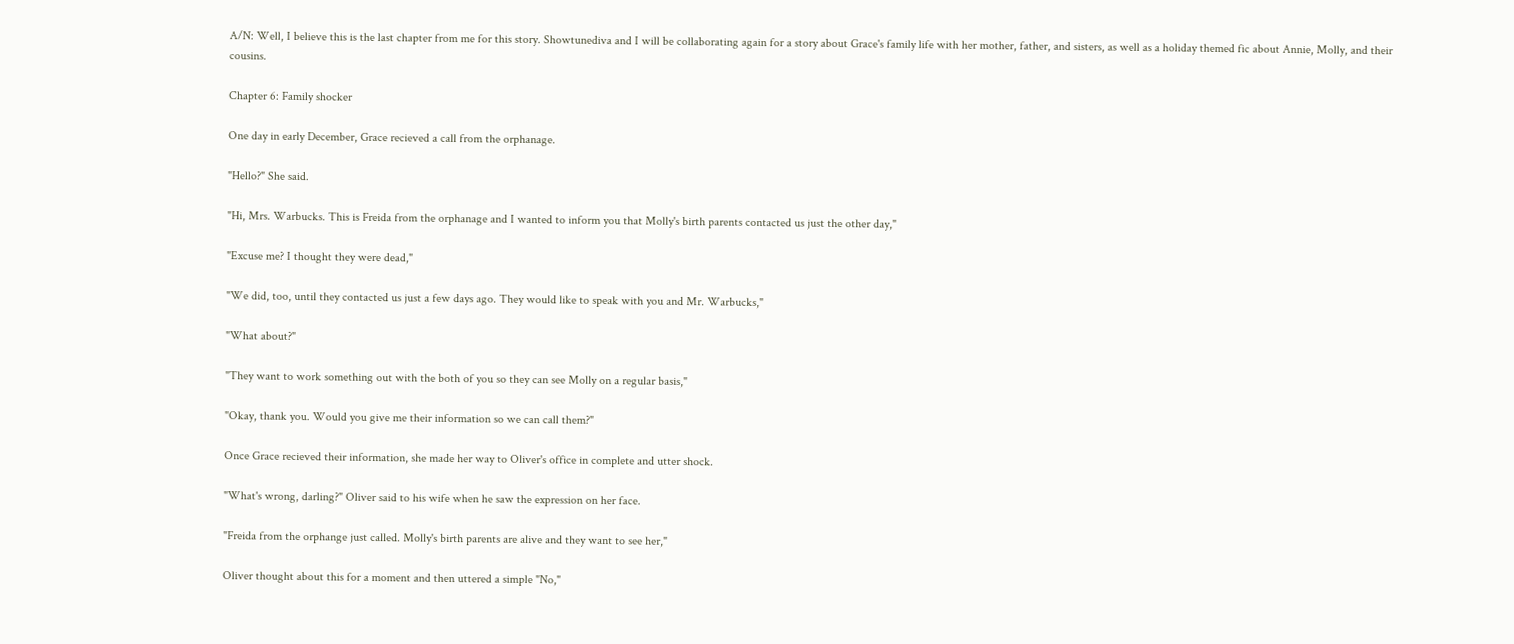A/N: Well, I believe this is the last chapter from me for this story. Showtunediva and I will be collaborating again for a story about Grace's family life with her mother, father, and sisters, as well as a holiday themed fic about Annie, Molly, and their cousins.

Chapter 6: Family shocker

One day in early December, Grace recieved a call from the orphanage.

"Hello?" She said.

"Hi, Mrs. Warbucks. This is Freida from the orphanage and I wanted to inform you that Molly's birth parents contacted us just the other day,"

"Excuse me? I thought they were dead,"

"We did, too, until they contacted us just a few days ago. They would like to speak with you and Mr. Warbucks,"

"What about?"

"They want to work something out with the both of you so they can see Molly on a regular basis,"

"Okay, thank you. Would you give me their information so we can call them?"

Once Grace recieved their information, she made her way to Oliver's office in complete and utter shock.

"What's wrong, darling?" Oliver said to his wife when he saw the expression on her face.

"Freida from the orphange just called. Molly's birth parents are alive and they want to see her,"

Oliver thought about this for a moment and then uttered a simple "No,"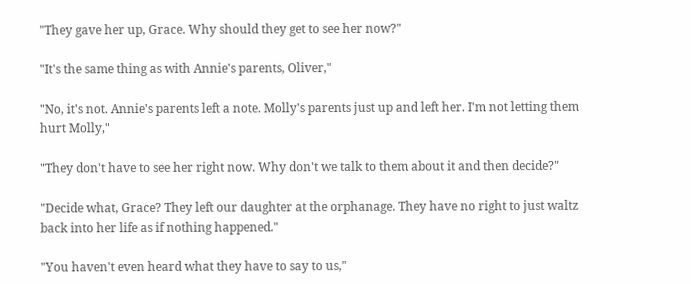"They gave her up, Grace. Why should they get to see her now?"

"It's the same thing as with Annie's parents, Oliver,"

"No, it's not. Annie's parents left a note. Molly's parents just up and left her. I'm not letting them hurt Molly,"

"They don't have to see her right now. Why don't we talk to them about it and then decide?"

"Decide what, Grace? They left our daughter at the orphanage. They have no right to just waltz back into her life as if nothing happened."

"You haven't even heard what they have to say to us,"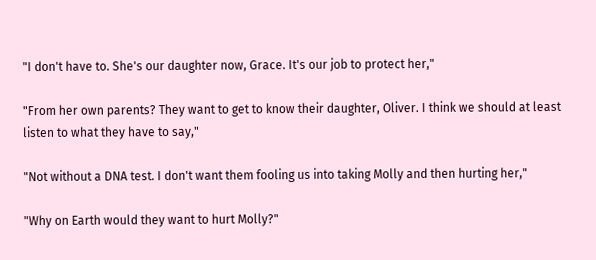"I don't have to. She's our daughter now, Grace. It's our job to protect her,"

"From her own parents? They want to get to know their daughter, Oliver. I think we should at least listen to what they have to say,"

"Not without a DNA test. I don't want them fooling us into taking Molly and then hurting her,"

"Why on Earth would they want to hurt Molly?"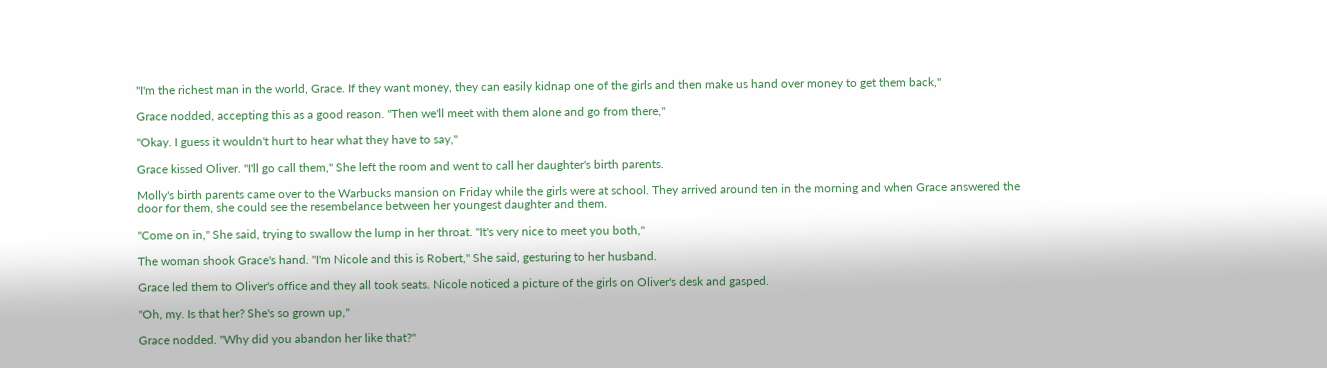"I'm the richest man in the world, Grace. If they want money, they can easily kidnap one of the girls and then make us hand over money to get them back,"

Grace nodded, accepting this as a good reason. "Then we'll meet with them alone and go from there,"

"Okay. I guess it wouldn't hurt to hear what they have to say,"

Grace kissed Oliver. "I'll go call them," She left the room and went to call her daughter's birth parents.

Molly's birth parents came over to the Warbucks mansion on Friday while the girls were at school. They arrived around ten in the morning and when Grace answered the door for them, she could see the resembelance between her youngest daughter and them.

"Come on in," She said, trying to swallow the lump in her throat. "It's very nice to meet you both,"

The woman shook Grace's hand. "I'm Nicole and this is Robert," She said, gesturing to her husband.

Grace led them to Oliver's office and they all took seats. Nicole noticed a picture of the girls on Oliver's desk and gasped.

"Oh, my. Is that her? She's so grown up,"

Grace nodded. "Why did you abandon her like that?"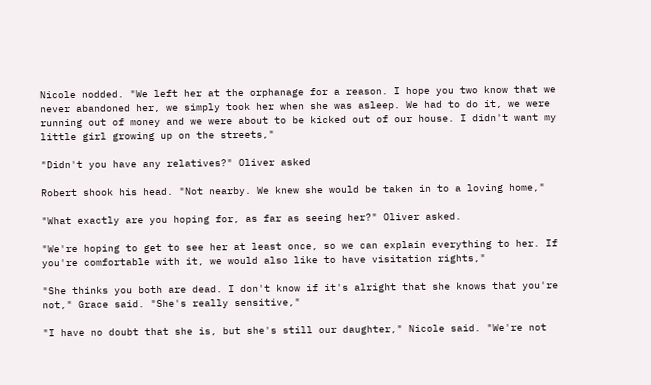Nicole nodded. "We left her at the orphanage for a reason. I hope you two know that we never abandoned her, we simply took her when she was asleep. We had to do it, we were running out of money and we were about to be kicked out of our house. I didn't want my little girl growing up on the streets,"

"Didn't you have any relatives?" Oliver asked

Robert shook his head. "Not nearby. We knew she would be taken in to a loving home,"

"What exactly are you hoping for, as far as seeing her?" Oliver asked.

"We're hoping to get to see her at least once, so we can explain everything to her. If you're comfortable with it, we would also like to have visitation rights,"

"She thinks you both are dead. I don't know if it's alright that she knows that you're not," Grace said. "She's really sensitive,"

"I have no doubt that she is, but she's still our daughter," Nicole said. "We're not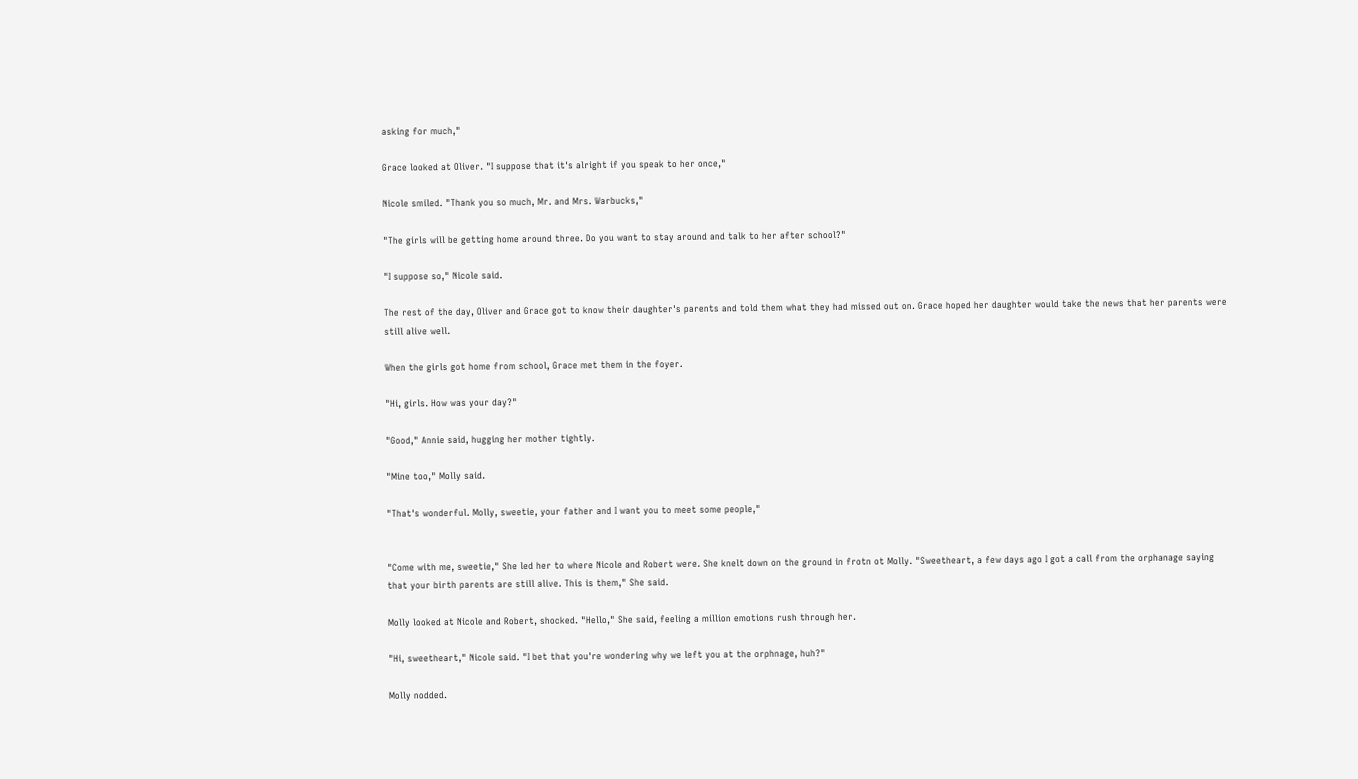asking for much,"

Grace looked at Oliver. "I suppose that it's alright if you speak to her once,"

Nicole smiled. "Thank you so much, Mr. and Mrs. Warbucks,"

"The girls will be getting home around three. Do you want to stay around and talk to her after school?"

"I suppose so," Nicole said.

The rest of the day, Oliver and Grace got to know their daughter's parents and told them what they had missed out on. Grace hoped her daughter would take the news that her parents were still alive well.

When the girls got home from school, Grace met them in the foyer.

"Hi, girls. How was your day?"

"Good," Annie said, hugging her mother tightly.

"Mine too," Molly said.

"That's wonderful. Molly, sweetie, your father and I want you to meet some people,"


"Come with me, sweetie," She led her to where Nicole and Robert were. She knelt down on the ground in frotn ot Molly. "Sweetheart, a few days ago I got a call from the orphanage saying that your birth parents are still alive. This is them," She said.

Molly looked at Nicole and Robert, shocked. "Hello," She said, feeling a million emotions rush through her.

"Hi, sweetheart," Nicole said. "I bet that you're wondering why we left you at the orphnage, huh?"

Molly nodded.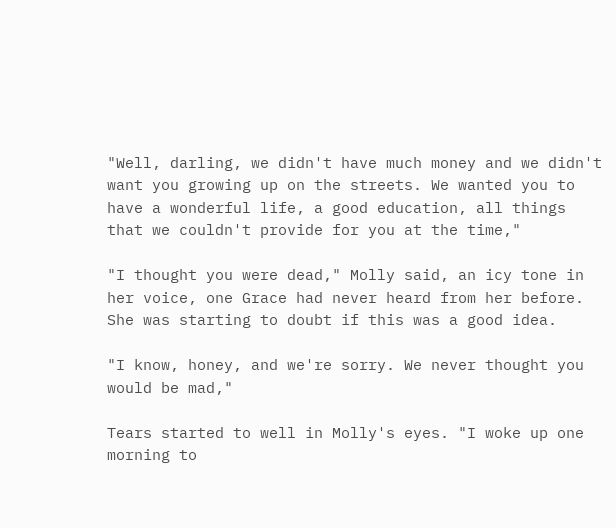"Well, darling, we didn't have much money and we didn't want you growing up on the streets. We wanted you to have a wonderful life, a good education, all things that we couldn't provide for you at the time,"

"I thought you were dead," Molly said, an icy tone in her voice, one Grace had never heard from her before. She was starting to doubt if this was a good idea.

"I know, honey, and we're sorry. We never thought you would be mad,"

Tears started to well in Molly's eyes. "I woke up one morning to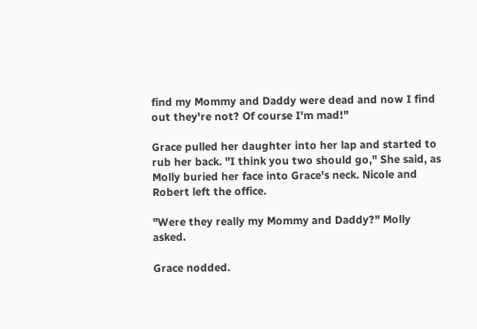find my Mommy and Daddy were dead and now I find out they're not? Of course I'm mad!"

Grace pulled her daughter into her lap and started to rub her back. "I think you two should go," She said, as Molly buried her face into Grace's neck. Nicole and Robert left the office.

"Were they really my Mommy and Daddy?" Molly asked.

Grace nodded.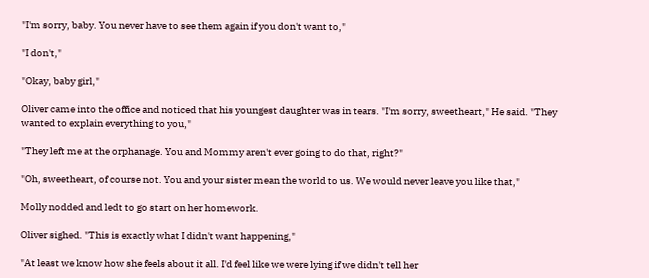"I'm sorry, baby. You never have to see them again if you don't want to,"

"I don't,"

"Okay, baby girl,"

Oliver came into the office and noticed that his youngest daughter was in tears. "I'm sorry, sweetheart," He said. "They wanted to explain everything to you,"

"They left me at the orphanage. You and Mommy aren't ever going to do that, right?"

"Oh, sweetheart, of course not. You and your sister mean the world to us. We would never leave you like that,"

Molly nodded and ledt to go start on her homework.

Oliver sighed. "This is exactly what I didn't want happening,"

"At least we know how she feels about it all. I'd feel like we were lying if we didn't tell her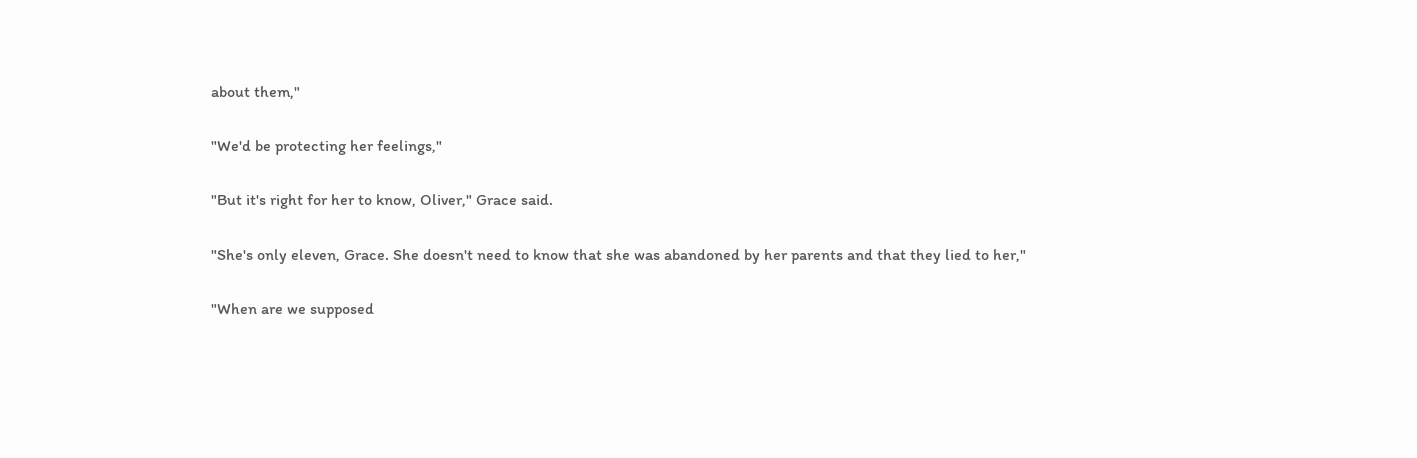about them,"

"We'd be protecting her feelings,"

"But it's right for her to know, Oliver," Grace said.

"She's only eleven, Grace. She doesn't need to know that she was abandoned by her parents and that they lied to her,"

"When are we supposed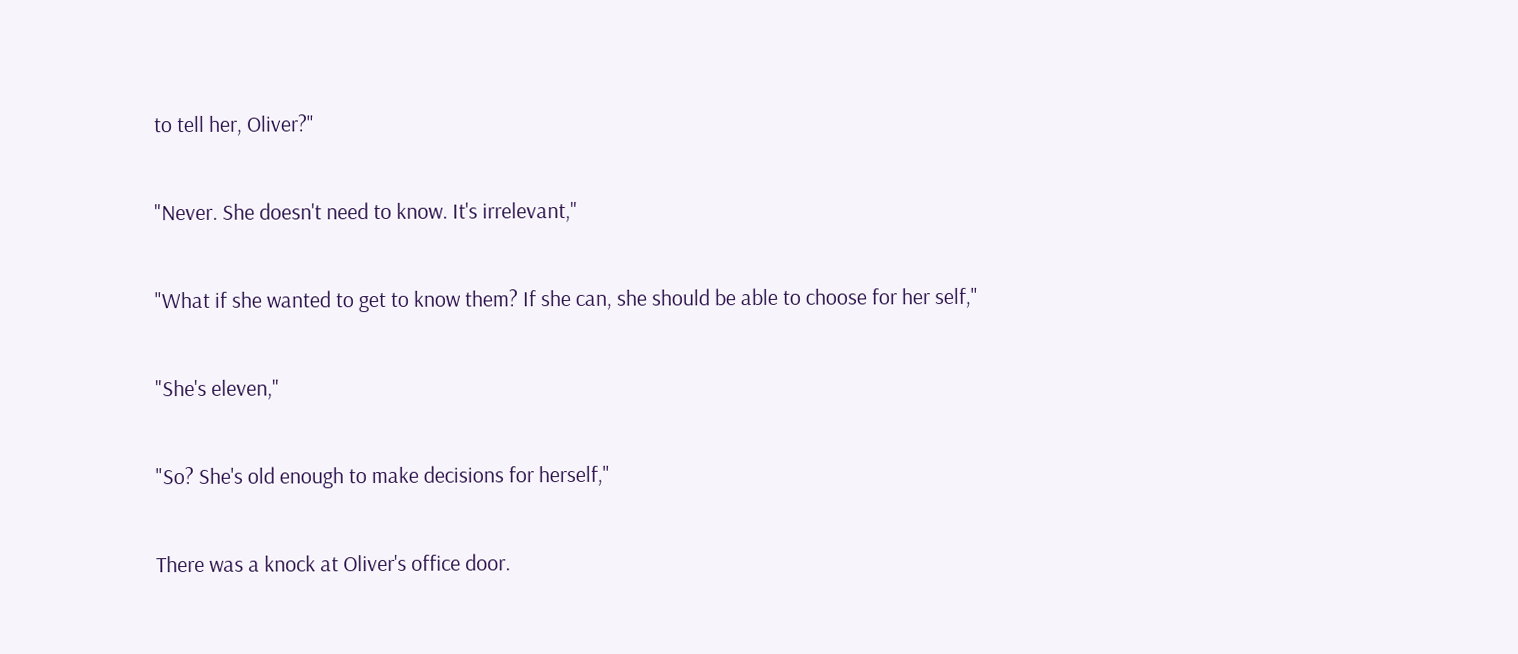to tell her, Oliver?"

"Never. She doesn't need to know. It's irrelevant,"

"What if she wanted to get to know them? If she can, she should be able to choose for her self,"

"She's eleven,"

"So? She's old enough to make decisions for herself,"

There was a knock at Oliver's office door.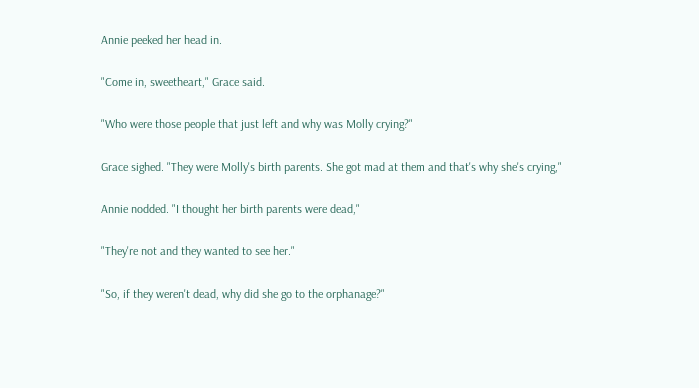Annie peeked her head in.

"Come in, sweetheart," Grace said.

"Who were those people that just left and why was Molly crying?"

Grace sighed. "They were Molly's birth parents. She got mad at them and that's why she's crying,"

Annie nodded. "I thought her birth parents were dead,"

"They're not and they wanted to see her."

"So, if they weren't dead, why did she go to the orphanage?"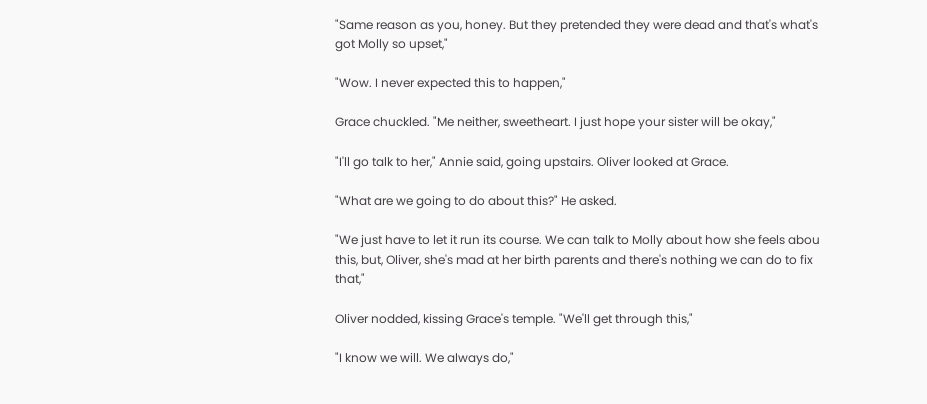"Same reason as you, honey. But they pretended they were dead and that's what's got Molly so upset,"

"Wow. I never expected this to happen,"

Grace chuckled. "Me neither, sweetheart. I just hope your sister will be okay,"

"I'll go talk to her," Annie said, going upstairs. Oliver looked at Grace.

"What are we going to do about this?" He asked.

"We just have to let it run its course. We can talk to Molly about how she feels abou this, but, Oliver, she's mad at her birth parents and there's nothing we can do to fix that,"

Oliver nodded, kissing Grace's temple. "We'll get through this,"

"I know we will. We always do,"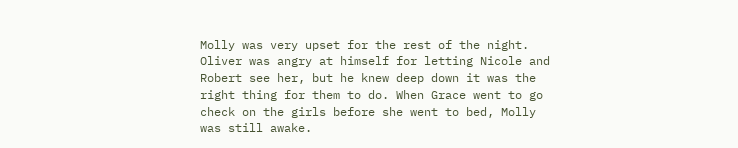Molly was very upset for the rest of the night. Oliver was angry at himself for letting Nicole and Robert see her, but he knew deep down it was the right thing for them to do. When Grace went to go check on the girls before she went to bed, Molly was still awake.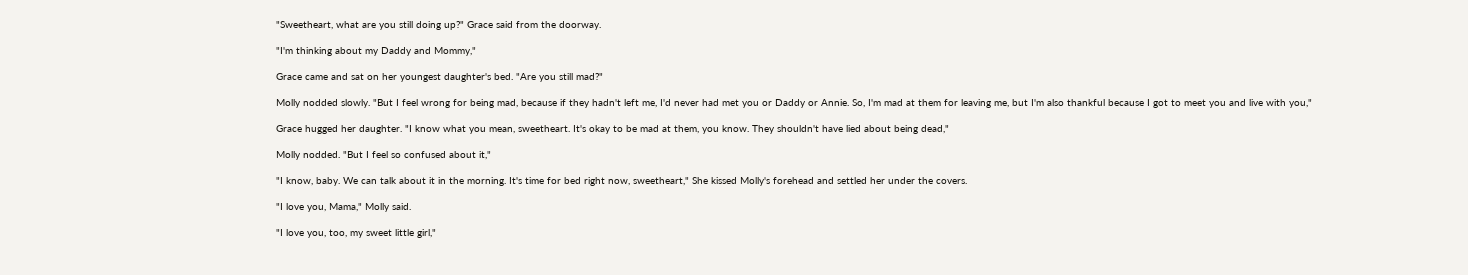"Sweetheart, what are you still doing up?" Grace said from the doorway.

"I'm thinking about my Daddy and Mommy,"

Grace came and sat on her youngest daughter's bed. "Are you still mad?"

Molly nodded slowly. "But I feel wrong for being mad, because if they hadn't left me, I'd never had met you or Daddy or Annie. So, I'm mad at them for leaving me, but I'm also thankful because I got to meet you and live with you,"

Grace hugged her daughter. "I know what you mean, sweetheart. It's okay to be mad at them, you know. They shouldn't have lied about being dead,"

Molly nodded. "But I feel so confused about it,"

"I know, baby. We can talk about it in the morning. It's time for bed right now, sweetheart," She kissed Molly's forehead and settled her under the covers.

"I love you, Mama," Molly said.

"I love you, too, my sweet little girl,"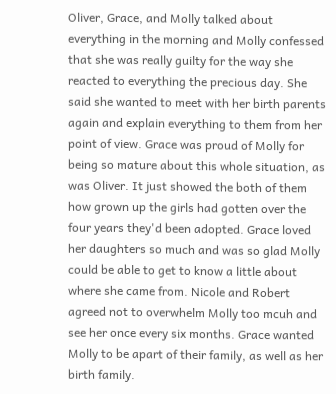Oliver, Grace, and Molly talked about everything in the morning and Molly confessed that she was really guilty for the way she reacted to everything the precious day. She said she wanted to meet with her birth parents again and explain everything to them from her point of view. Grace was proud of Molly for being so mature about this whole situation, as was Oliver. It just showed the both of them how grown up the girls had gotten over the four years they'd been adopted. Grace loved her daughters so much and was so glad Molly could be able to get to know a little about where she came from. Nicole and Robert agreed not to overwhelm Molly too mcuh and see her once every six months. Grace wanted Molly to be apart of their family, as well as her birth family.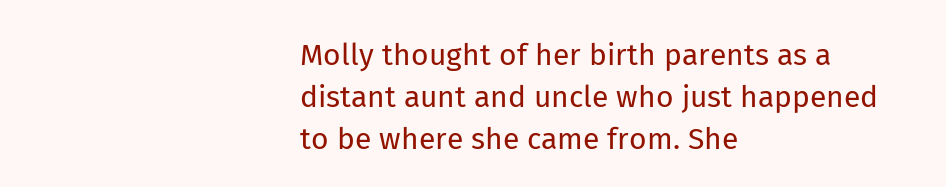Molly thought of her birth parents as a distant aunt and uncle who just happened to be where she came from. She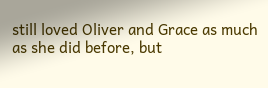still loved Oliver and Grace as much as she did before, but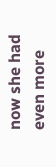now she had even more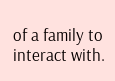of a family to interact with.